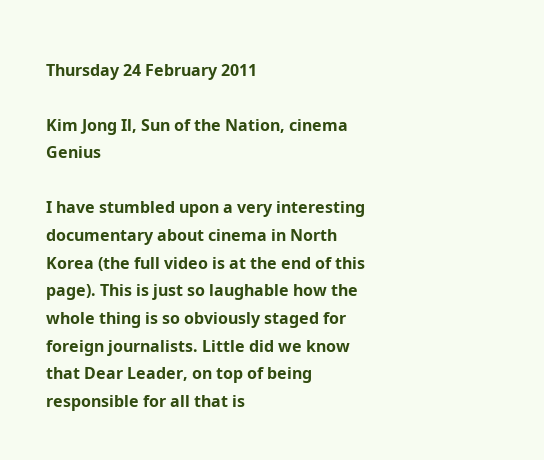Thursday 24 February 2011

Kim Jong Il, Sun of the Nation, cinema Genius

I have stumbled upon a very interesting documentary about cinema in North Korea (the full video is at the end of this page). This is just so laughable how the whole thing is so obviously staged for foreign journalists. Little did we know that Dear Leader, on top of being responsible for all that is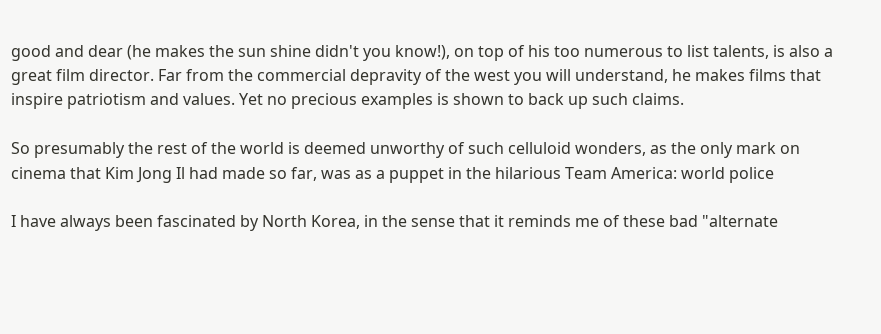good and dear (he makes the sun shine didn't you know!), on top of his too numerous to list talents, is also a great film director. Far from the commercial depravity of the west you will understand, he makes films that inspire patriotism and values. Yet no precious examples is shown to back up such claims.

So presumably the rest of the world is deemed unworthy of such celluloid wonders, as the only mark on cinema that Kim Jong Il had made so far, was as a puppet in the hilarious Team America: world police

I have always been fascinated by North Korea, in the sense that it reminds me of these bad "alternate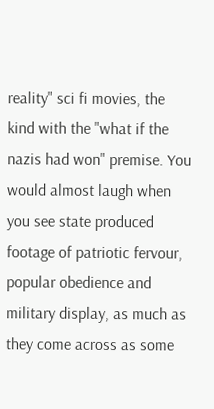reality" sci fi movies, the kind with the "what if the nazis had won" premise. You would almost laugh when you see state produced footage of patriotic fervour, popular obedience and military display, as much as they come across as some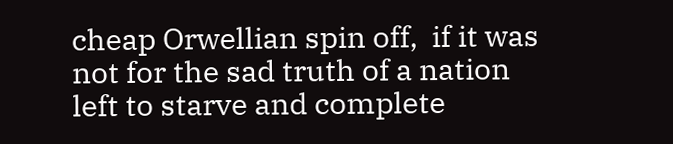cheap Orwellian spin off,  if it was not for the sad truth of a nation left to starve and complete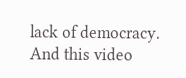lack of democracy. And this video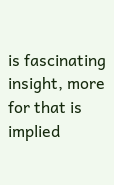is fascinating insight, more for that is implied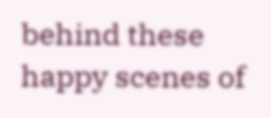behind these happy scenes of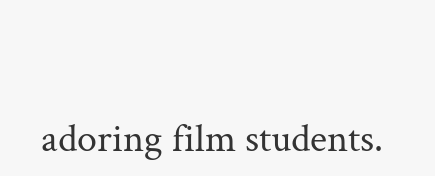adoring film students.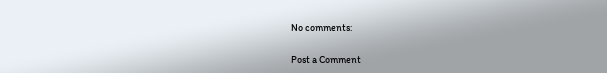No comments:

Post a Comment